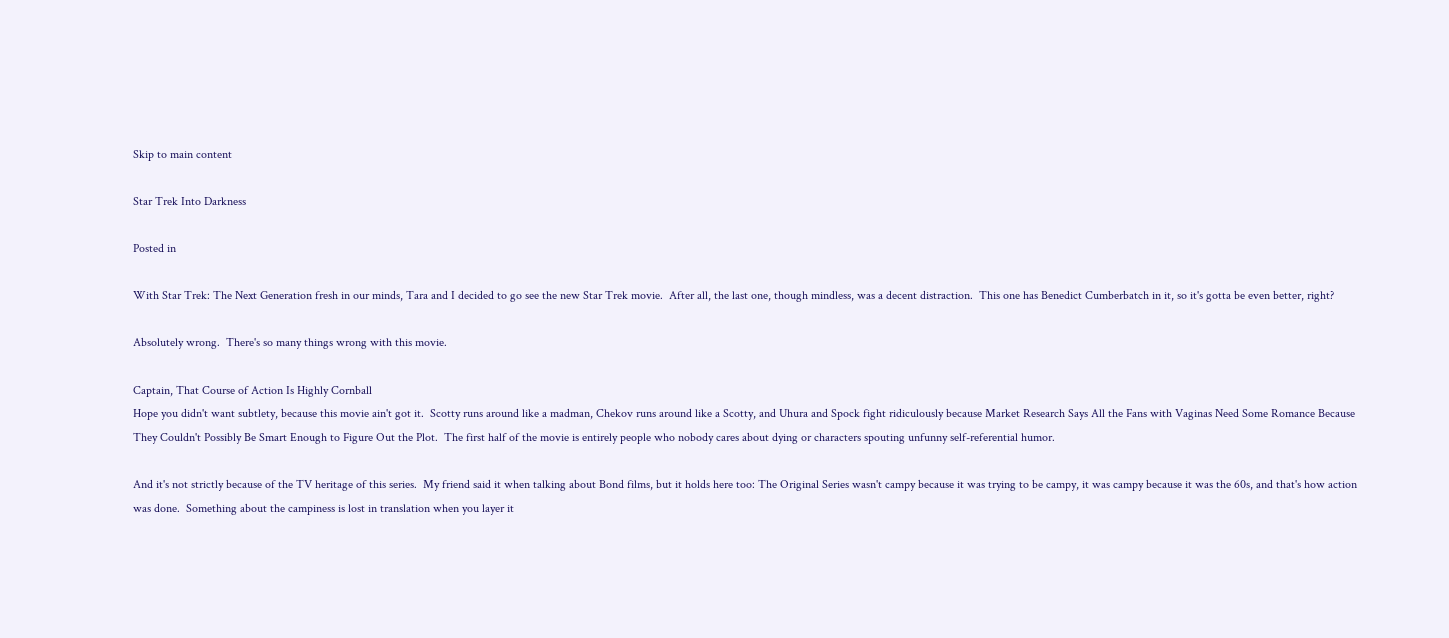Skip to main content

Star Trek Into Darkness

Posted in

With Star Trek: The Next Generation fresh in our minds, Tara and I decided to go see the new Star Trek movie.  After all, the last one, though mindless, was a decent distraction.  This one has Benedict Cumberbatch in it, so it's gotta be even better, right?

Absolutely wrong.  There's so many things wrong with this movie.

Captain, That Course of Action Is Highly Cornball
Hope you didn't want subtlety, because this movie ain't got it.  Scotty runs around like a madman, Chekov runs around like a Scotty, and Uhura and Spock fight ridiculously because Market Research Says All the Fans with Vaginas Need Some Romance Because They Couldn't Possibly Be Smart Enough to Figure Out the Plot.  The first half of the movie is entirely people who nobody cares about dying or characters spouting unfunny self-referential humor.

And it's not strictly because of the TV heritage of this series.  My friend said it when talking about Bond films, but it holds here too: The Original Series wasn't campy because it was trying to be campy, it was campy because it was the 60s, and that's how action was done.  Something about the campiness is lost in translation when you layer it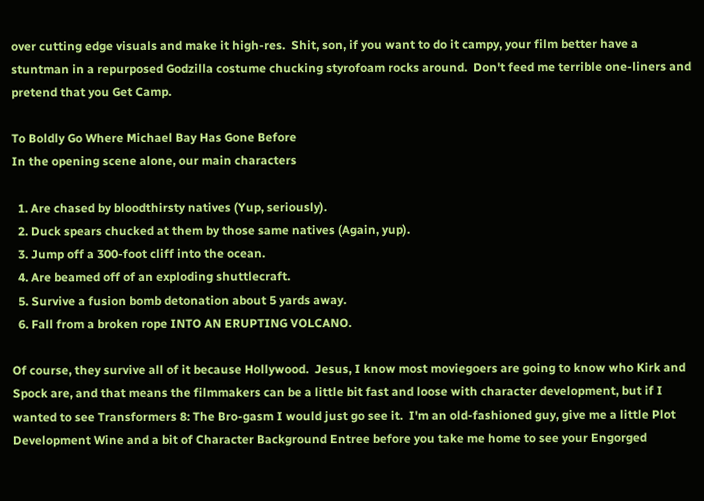over cutting edge visuals and make it high-res.  Shit, son, if you want to do it campy, your film better have a stuntman in a repurposed Godzilla costume chucking styrofoam rocks around.  Don't feed me terrible one-liners and pretend that you Get Camp.

To Boldly Go Where Michael Bay Has Gone Before
In the opening scene alone, our main characters

  1. Are chased by bloodthirsty natives (Yup, seriously).
  2. Duck spears chucked at them by those same natives (Again, yup).
  3. Jump off a 300-foot cliff into the ocean.
  4. Are beamed off of an exploding shuttlecraft.
  5. Survive a fusion bomb detonation about 5 yards away.
  6. Fall from a broken rope INTO AN ERUPTING VOLCANO.

Of course, they survive all of it because Hollywood.  Jesus, I know most moviegoers are going to know who Kirk and Spock are, and that means the filmmakers can be a little bit fast and loose with character development, but if I wanted to see Transformers 8: The Bro-gasm I would just go see it.  I'm an old-fashioned guy, give me a little Plot Development Wine and a bit of Character Background Entree before you take me home to see your Engorged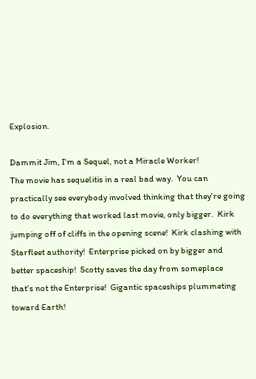Explosion.

Dammit Jim, I'm a Sequel, not a Miracle Worker!
The movie has sequelitis in a real bad way.  You can practically see everybody involved thinking that they're going to do everything that worked last movie, only bigger.  Kirk jumping off of cliffs in the opening scene!  Kirk clashing with Starfleet authority!  Enterprise picked on by bigger and better spaceship!  Scotty saves the day from someplace that's not the Enterprise!  Gigantic spaceships plummeting toward Earth!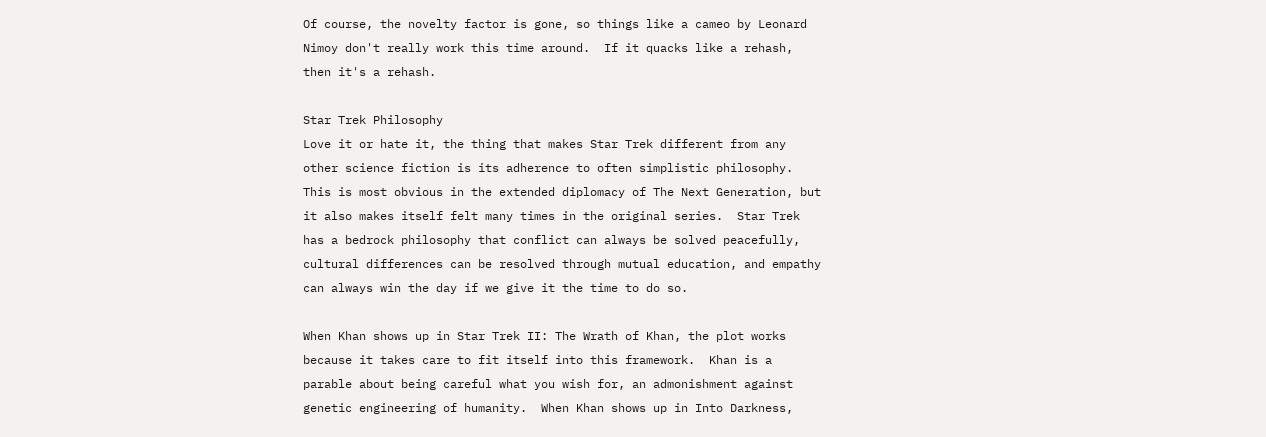Of course, the novelty factor is gone, so things like a cameo by Leonard Nimoy don't really work this time around.  If it quacks like a rehash, then it's a rehash.

Star Trek Philosophy
Love it or hate it, the thing that makes Star Trek different from any other science fiction is its adherence to often simplistic philosophy.  This is most obvious in the extended diplomacy of The Next Generation, but it also makes itself felt many times in the original series.  Star Trek has a bedrock philosophy that conflict can always be solved peacefully, cultural differences can be resolved through mutual education, and empathy can always win the day if we give it the time to do so.

When Khan shows up in Star Trek II: The Wrath of Khan, the plot works because it takes care to fit itself into this framework.  Khan is a parable about being careful what you wish for, an admonishment against genetic engineering of humanity.  When Khan shows up in Into Darkness,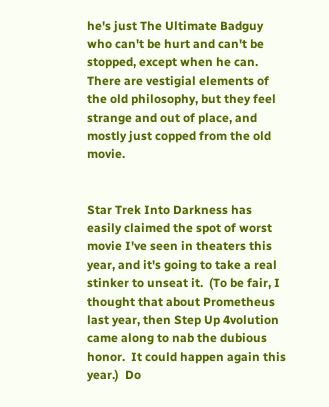he's just The Ultimate Badguy who can't be hurt and can't be stopped, except when he can.  There are vestigial elements of the old philosophy, but they feel strange and out of place, and mostly just copped from the old movie.


Star Trek Into Darkness has easily claimed the spot of worst movie I've seen in theaters this year, and it's going to take a real stinker to unseat it.  (To be fair, I thought that about Prometheus last year, then Step Up 4volution came along to nab the dubious honor.  It could happen again this year.)  Do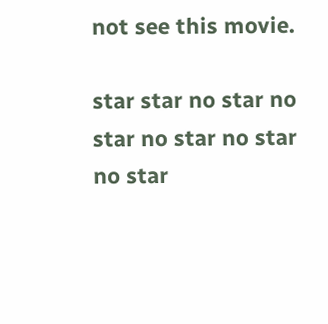not see this movie.

star star no star no star no star no star no star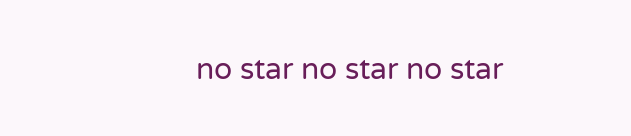no star no star no star